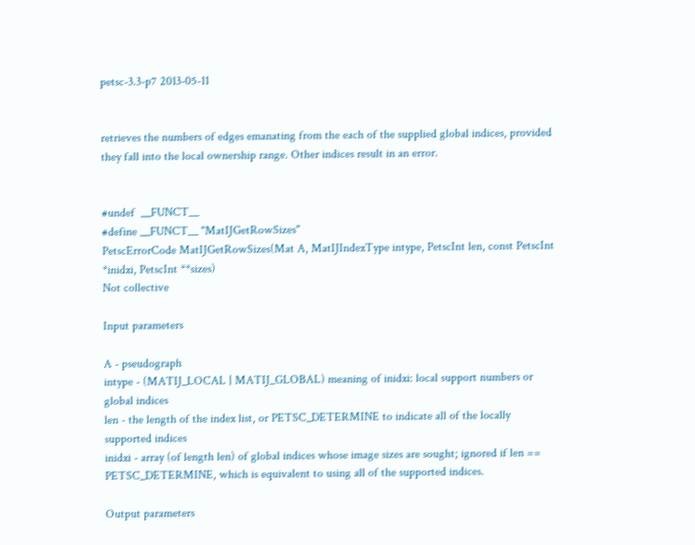petsc-3.3-p7 2013-05-11


retrieves the numbers of edges emanating from the each of the supplied global indices, provided they fall into the local ownership range. Other indices result in an error.


#undef  __FUNCT__
#define __FUNCT__ "MatIJGetRowSizes"
PetscErrorCode MatIJGetRowSizes(Mat A, MatIJIndexType intype, PetscInt len, const PetscInt *inidxi, PetscInt **sizes)
Not collective

Input parameters

A - pseudograph
intype - (MATIJ_LOCAL | MATIJ_GLOBAL) meaning of inidxi: local support numbers or global indices
len - the length of the index list, or PETSC_DETERMINE to indicate all of the locally supported indices
inidxi - array (of length len) of global indices whose image sizes are sought; ignored if len == PETSC_DETERMINE, which is equivalent to using all of the supported indices.

Output parameters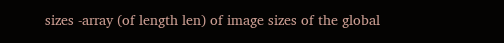sizes -array (of length len) of image sizes of the global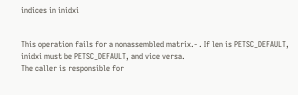indices in inidxi


This operation fails for a nonassembled matrix.- . If len is PETSC_DEFAULT, inidxi must be PETSC_DEFAULT, and vice versa.
The caller is responsible for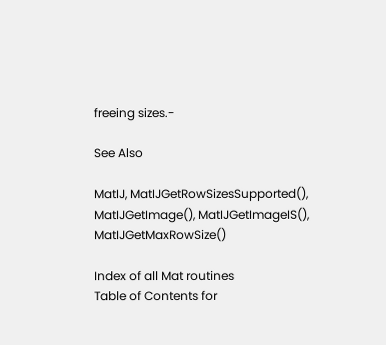freeing sizes.-

See Also

MatIJ, MatIJGetRowSizesSupported(), MatIJGetImage(), MatIJGetImageIS(), MatIJGetMaxRowSize()

Index of all Mat routines
Table of Contents for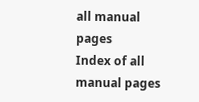all manual pages
Index of all manual pages